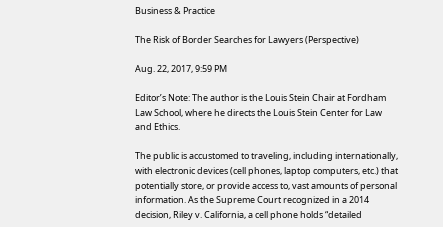Business & Practice

The Risk of Border Searches for Lawyers (Perspective)

Aug. 22, 2017, 9:59 PM

Editor’s Note: The author is the Louis Stein Chair at Fordham Law School, where he directs the Louis Stein Center for Law and Ethics.

The public is accustomed to traveling, including internationally, with electronic devices (cell phones, laptop computers, etc.) that potentially store, or provide access to, vast amounts of personal information. As the Supreme Court recognized in a 2014 decision, Riley v. California, a cell phone holds “detailed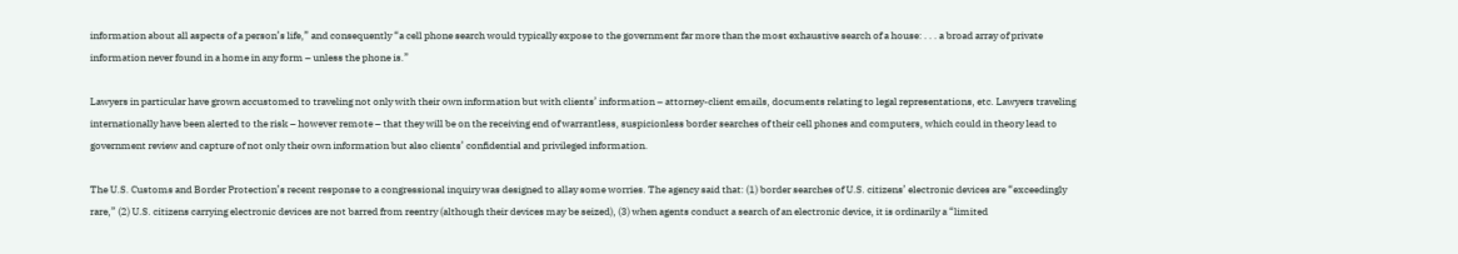information about all aspects of a person’s life,” and consequently “a cell phone search would typically expose to the government far more than the most exhaustive search of a house: . . . a broad array of private information never found in a home in any form – unless the phone is.”

Lawyers in particular have grown accustomed to traveling not only with their own information but with clients’ information – attorney-client emails, documents relating to legal representations, etc. Lawyers traveling internationally have been alerted to the risk – however remote – that they will be on the receiving end of warrantless, suspicionless border searches of their cell phones and computers, which could in theory lead to government review and capture of not only their own information but also clients’ confidential and privileged information.

The U.S. Customs and Border Protection’s recent response to a congressional inquiry was designed to allay some worries. The agency said that: (1) border searches of U.S. citizens’ electronic devices are “exceedingly rare,” (2) U.S. citizens carrying electronic devices are not barred from reentry (although their devices may be seized), (3) when agents conduct a search of an electronic device, it is ordinarily a “limited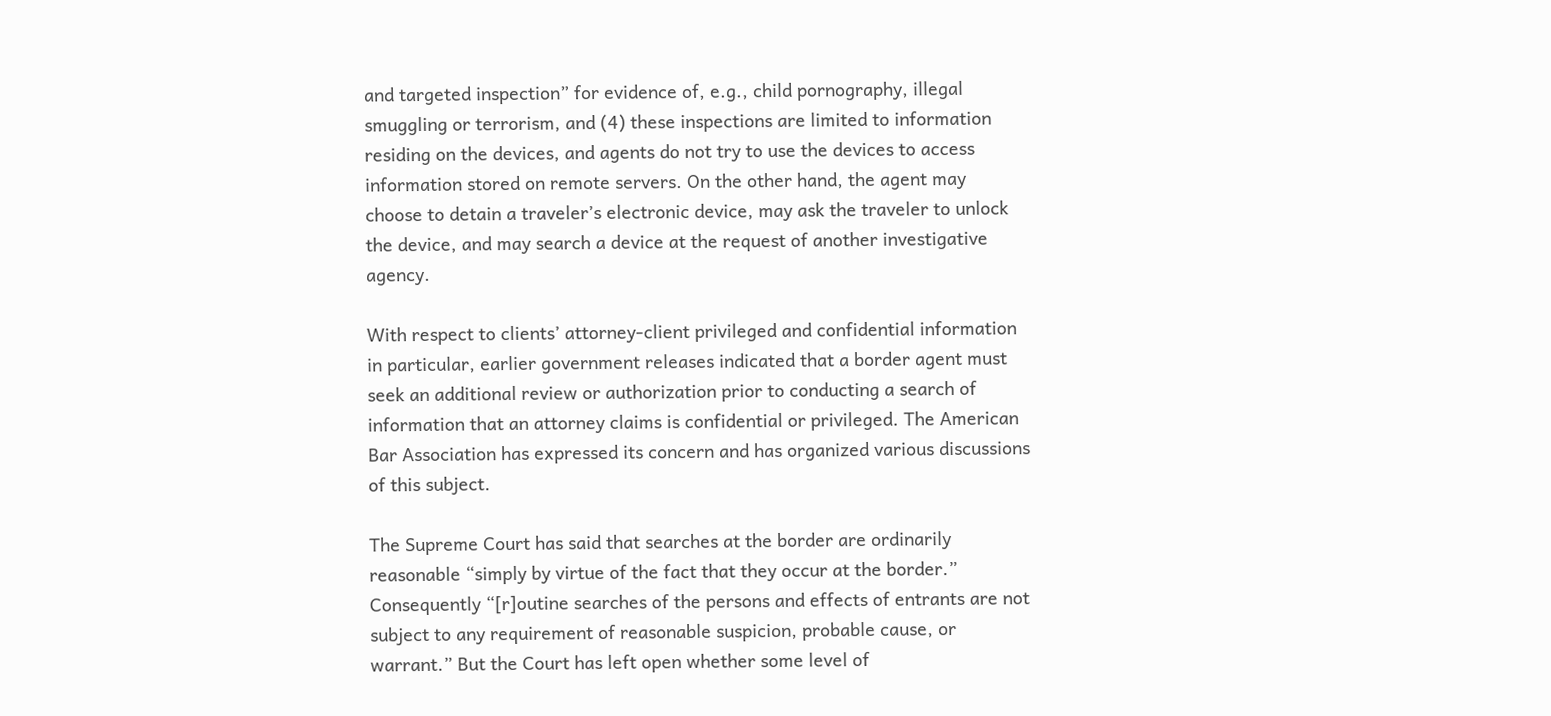and targeted inspection” for evidence of, e.g., child pornography, illegal smuggling or terrorism, and (4) these inspections are limited to information residing on the devices, and agents do not try to use the devices to access information stored on remote servers. On the other hand, the agent may choose to detain a traveler’s electronic device, may ask the traveler to unlock the device, and may search a device at the request of another investigative agency.

With respect to clients’ attorney-client privileged and confidential information in particular, earlier government releases indicated that a border agent must seek an additional review or authorization prior to conducting a search of information that an attorney claims is confidential or privileged. The American Bar Association has expressed its concern and has organized various discussions of this subject.

The Supreme Court has said that searches at the border are ordinarily reasonable “simply by virtue of the fact that they occur at the border.” Consequently “[r]outine searches of the persons and effects of entrants are not subject to any requirement of reasonable suspicion, probable cause, or warrant.” But the Court has left open whether some level of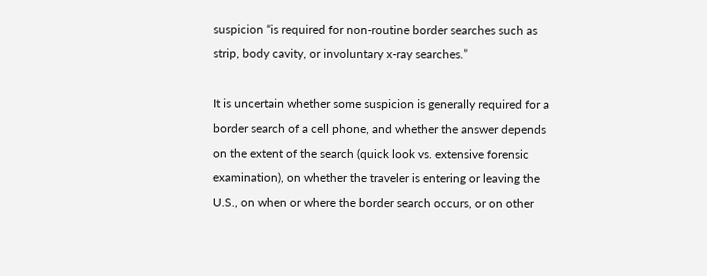suspicion “is required for non-routine border searches such as strip, body cavity, or involuntary x-ray searches.”

It is uncertain whether some suspicion is generally required for a border search of a cell phone, and whether the answer depends on the extent of the search (quick look vs. extensive forensic examination), on whether the traveler is entering or leaving the U.S., on when or where the border search occurs, or on other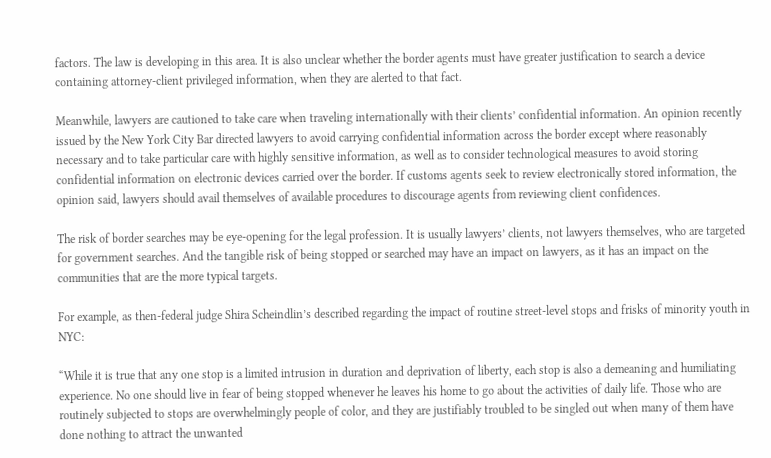factors. The law is developing in this area. It is also unclear whether the border agents must have greater justification to search a device containing attorney-client privileged information, when they are alerted to that fact.

Meanwhile, lawyers are cautioned to take care when traveling internationally with their clients’ confidential information. An opinion recently issued by the New York City Bar directed lawyers to avoid carrying confidential information across the border except where reasonably necessary and to take particular care with highly sensitive information, as well as to consider technological measures to avoid storing confidential information on electronic devices carried over the border. If customs agents seek to review electronically stored information, the opinion said, lawyers should avail themselves of available procedures to discourage agents from reviewing client confidences.

The risk of border searches may be eye-opening for the legal profession. It is usually lawyers’ clients, not lawyers themselves, who are targeted for government searches. And the tangible risk of being stopped or searched may have an impact on lawyers, as it has an impact on the communities that are the more typical targets.

For example, as then-federal judge Shira Scheindlin’s described regarding the impact of routine street-level stops and frisks of minority youth in NYC:

“While it is true that any one stop is a limited intrusion in duration and deprivation of liberty, each stop is also a demeaning and humiliating experience. No one should live in fear of being stopped whenever he leaves his home to go about the activities of daily life. Those who are routinely subjected to stops are overwhelmingly people of color, and they are justifiably troubled to be singled out when many of them have done nothing to attract the unwanted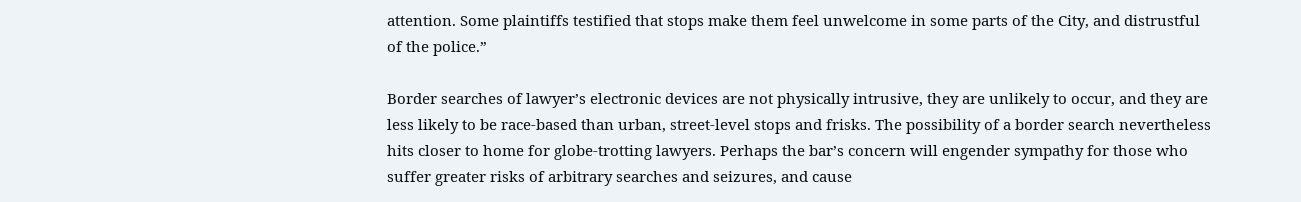attention. Some plaintiffs testified that stops make them feel unwelcome in some parts of the City, and distrustful of the police.”

Border searches of lawyer’s electronic devices are not physically intrusive, they are unlikely to occur, and they are less likely to be race-based than urban, street-level stops and frisks. The possibility of a border search nevertheless hits closer to home for globe-trotting lawyers. Perhaps the bar’s concern will engender sympathy for those who suffer greater risks of arbitrary searches and seizures, and cause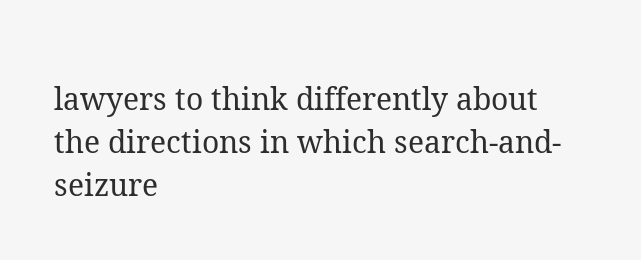lawyers to think differently about the directions in which search-and-seizure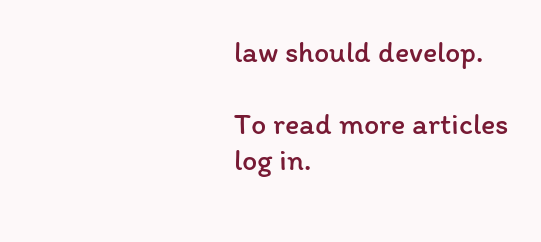law should develop.

To read more articles log in.